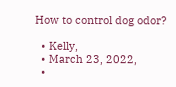How to control dog odor?

  • Kelly,
  • March 23, 2022,
  •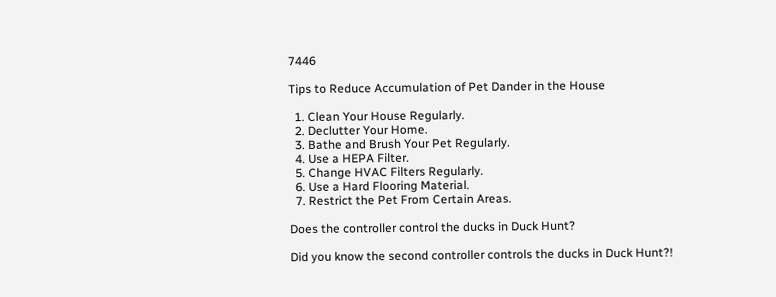7446

Tips to Reduce Accumulation of Pet Dander in the House

  1. Clean Your House Regularly.
  2. Declutter Your Home.
  3. Bathe and Brush Your Pet Regularly.
  4. Use a HEPA Filter.
  5. Change HVAC Filters Regularly.
  6. Use a Hard Flooring Material.
  7. Restrict the Pet From Certain Areas.

Does the controller control the ducks in Duck Hunt?

Did you know the second controller controls the ducks in Duck Hunt?!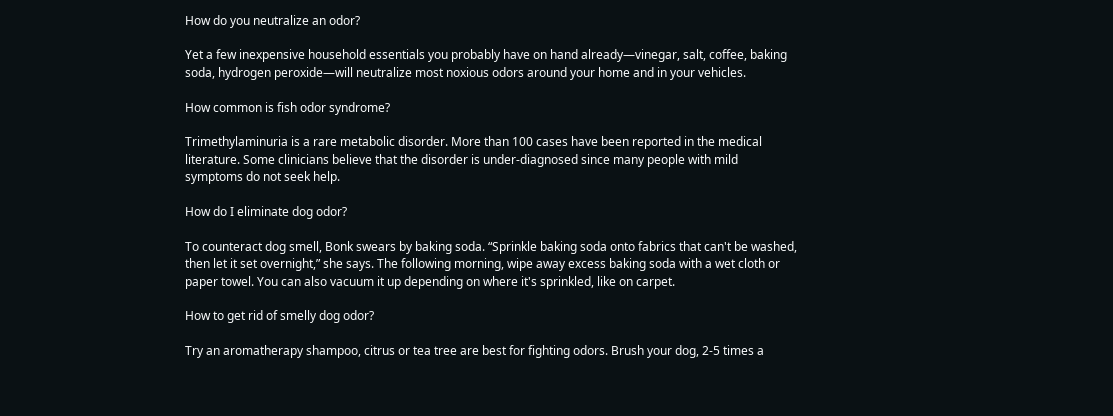How do you neutralize an odor?

Yet a few inexpensive household essentials you probably have on hand already—vinegar, salt, coffee, baking soda, hydrogen peroxide—will neutralize most noxious odors around your home and in your vehicles.

How common is fish odor syndrome?

Trimethylaminuria is a rare metabolic disorder. More than 100 cases have been reported in the medical literature. Some clinicians believe that the disorder is under-diagnosed since many people with mild symptoms do not seek help.

How do I eliminate dog odor?

To counteract dog smell, Bonk swears by baking soda. “Sprinkle baking soda onto fabrics that can't be washed, then let it set overnight,” she says. The following morning, wipe away excess baking soda with a wet cloth or paper towel. You can also vacuum it up depending on where it's sprinkled, like on carpet.

How to get rid of smelly dog odor?

Try an aromatherapy shampoo, citrus or tea tree are best for fighting odors. Brush your dog, 2-5 times a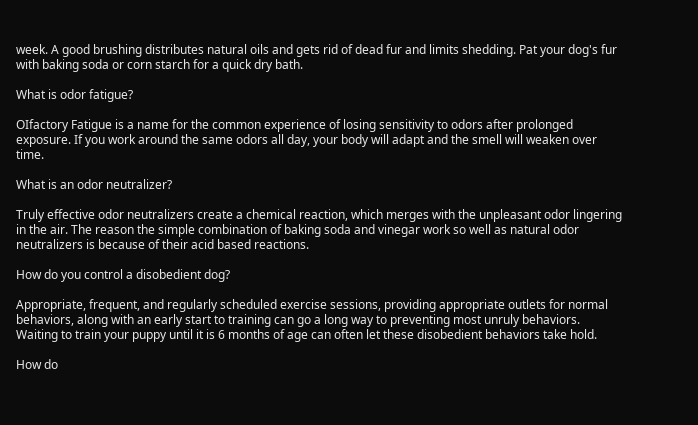week. A good brushing distributes natural oils and gets rid of dead fur and limits shedding. Pat your dog's fur with baking soda or corn starch for a quick dry bath.

What is odor fatigue?

OIfactory Fatigue is a name for the common experience of losing sensitivity to odors after prolonged exposure. If you work around the same odors all day, your body will adapt and the smell will weaken over time.

What is an odor neutralizer?

Truly effective odor neutralizers create a chemical reaction, which merges with the unpleasant odor lingering in the air. The reason the simple combination of baking soda and vinegar work so well as natural odor neutralizers is because of their acid based reactions.

How do you control a disobedient dog?

Appropriate, frequent, and regularly scheduled exercise sessions, providing appropriate outlets for normal behaviors, along with an early start to training can go a long way to preventing most unruly behaviors. Waiting to train your puppy until it is 6 months of age can often let these disobedient behaviors take hold.

How do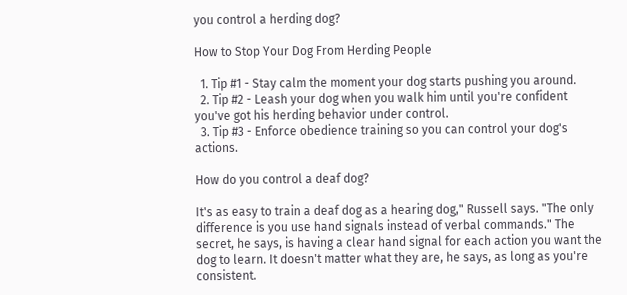you control a herding dog?

How to Stop Your Dog From Herding People

  1. Tip #1 - Stay calm the moment your dog starts pushing you around.
  2. Tip #2 - Leash your dog when you walk him until you're confident you've got his herding behavior under control.
  3. Tip #3 - Enforce obedience training so you can control your dog's actions.

How do you control a deaf dog?

It's as easy to train a deaf dog as a hearing dog," Russell says. "The only difference is you use hand signals instead of verbal commands." The secret, he says, is having a clear hand signal for each action you want the dog to learn. It doesn't matter what they are, he says, as long as you're consistent.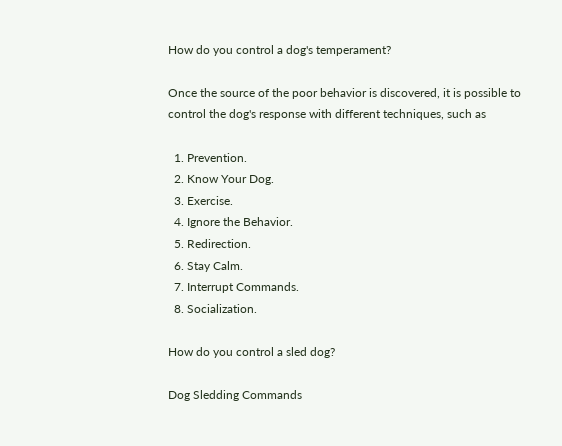How do you control a dog's temperament?

Once the source of the poor behavior is discovered, it is possible to control the dog's response with different techniques, such as

  1. Prevention.
  2. Know Your Dog.
  3. Exercise.
  4. Ignore the Behavior.
  5. Redirection.
  6. Stay Calm.
  7. Interrupt Commands.
  8. Socialization.

How do you control a sled dog?

Dog Sledding Commands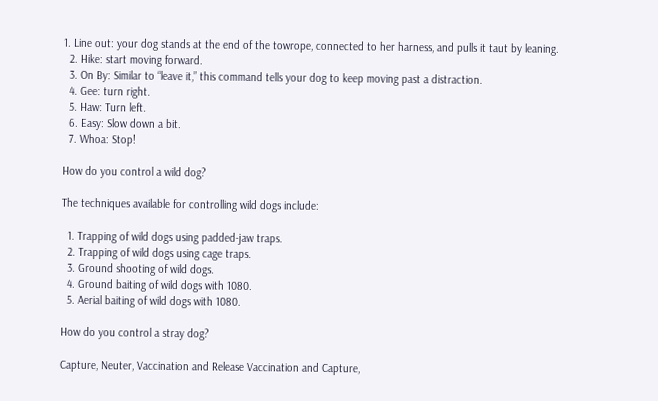1. Line out: your dog stands at the end of the towrope, connected to her harness, and pulls it taut by leaning.
  2. Hike: start moving forward.
  3. On By: Similar to “leave it,” this command tells your dog to keep moving past a distraction.
  4. Gee: turn right.
  5. Haw: Turn left.
  6. Easy: Slow down a bit.
  7. Whoa: Stop!

How do you control a wild dog?

The techniques available for controlling wild dogs include:

  1. Trapping of wild dogs using padded-jaw traps.
  2. Trapping of wild dogs using cage traps.
  3. Ground shooting of wild dogs.
  4. Ground baiting of wild dogs with 1080.
  5. Aerial baiting of wild dogs with 1080.

How do you control a stray dog?

Capture, Neuter, Vaccination and Release Vaccination and Capture,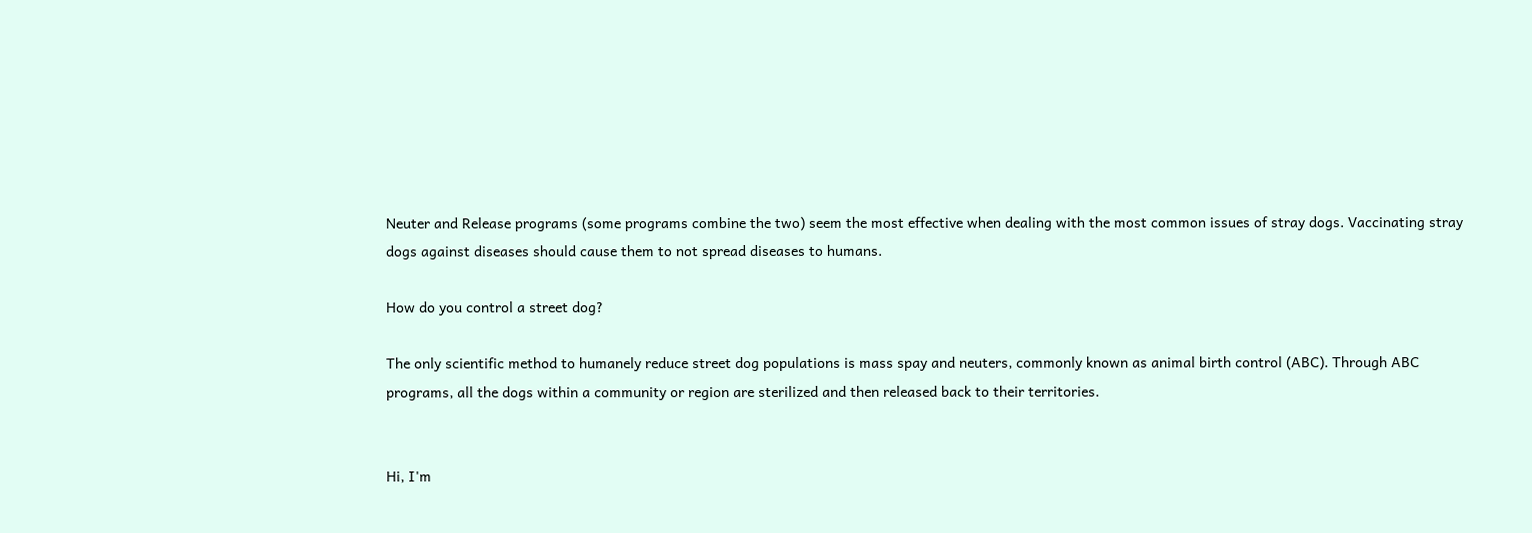Neuter and Release programs (some programs combine the two) seem the most effective when dealing with the most common issues of stray dogs. Vaccinating stray dogs against diseases should cause them to not spread diseases to humans.

How do you control a street dog?

The only scientific method to humanely reduce street dog populations is mass spay and neuters, commonly known as animal birth control (ABC). Through ABC programs, all the dogs within a community or region are sterilized and then released back to their territories.


Hi, I'm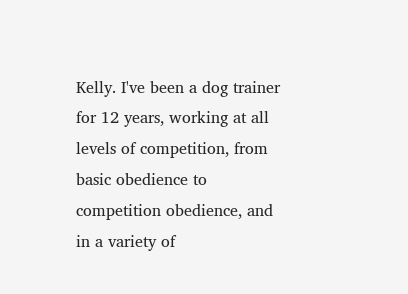Kelly. I've been a dog trainer for 12 years, working at all levels of competition, from basic obedience to competition obedience, and in a variety of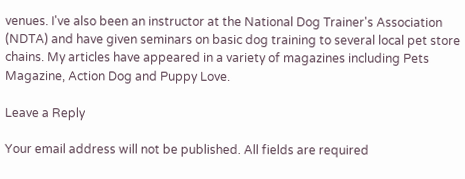venues. I've also been an instructor at the National Dog Trainer's Association (NDTA) and have given seminars on basic dog training to several local pet store chains. My articles have appeared in a variety of magazines including Pets Magazine, Action Dog and Puppy Love.

Leave a Reply

Your email address will not be published. All fields are required